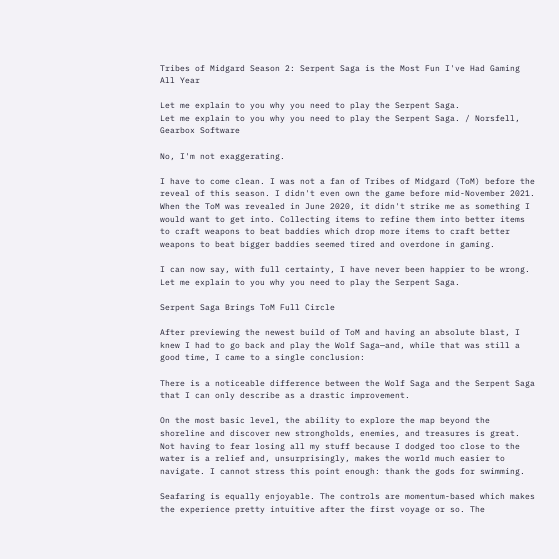Tribes of Midgard Season 2: Serpent Saga is the Most Fun I've Had Gaming All Year

Let me explain to you why you need to play the Serpent Saga.
Let me explain to you why you need to play the Serpent Saga. / Norsfell, Gearbox Software

No, I'm not exaggerating.

I have to come clean. I was not a fan of Tribes of Midgard (ToM) before the reveal of this season. I didn't even own the game before mid-November 2021. When the ToM was revealed in June 2020, it didn't strike me as something I would want to get into. Collecting items to refine them into better items to craft weapons to beat baddies which drop more items to craft better weapons to beat bigger baddies seemed tired and overdone in gaming.

I can now say, with full certainty, I have never been happier to be wrong. Let me explain to you why you need to play the Serpent Saga.

Serpent Saga Brings ToM Full Circle

After previewing the newest build of ToM and having an absolute blast, I knew I had to go back and play the Wolf Saga—and, while that was still a good time, I came to a single conclusion:

There is a noticeable difference between the Wolf Saga and the Serpent Saga that I can only describe as a drastic improvement.

On the most basic level, the ability to explore the map beyond the shoreline and discover new strongholds, enemies, and treasures is great. Not having to fear losing all my stuff because I dodged too close to the water is a relief and, unsurprisingly, makes the world much easier to navigate. I cannot stress this point enough: thank the gods for swimming.

Seafaring is equally enjoyable. The controls are momentum-based which makes the experience pretty intuitive after the first voyage or so. The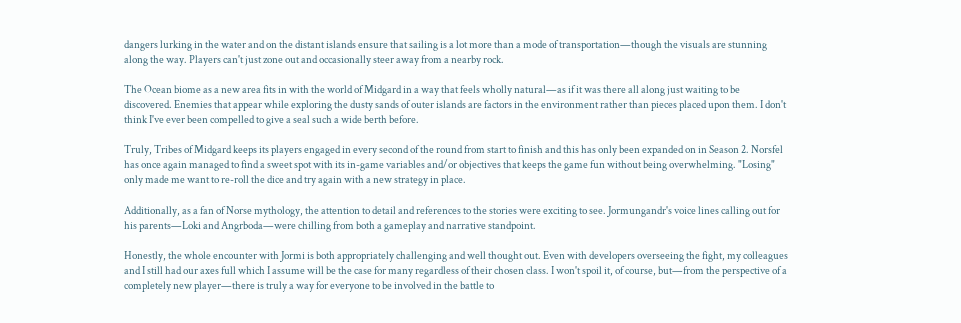dangers lurking in the water and on the distant islands ensure that sailing is a lot more than a mode of transportation—though the visuals are stunning along the way. Players can't just zone out and occasionally steer away from a nearby rock.

The Ocean biome as a new area fits in with the world of Midgard in a way that feels wholly natural—as if it was there all along just waiting to be discovered. Enemies that appear while exploring the dusty sands of outer islands are factors in the environment rather than pieces placed upon them. I don't think I've ever been compelled to give a seal such a wide berth before.

Truly, Tribes of Midgard keeps its players engaged in every second of the round from start to finish and this has only been expanded on in Season 2. Norsfel has once again managed to find a sweet spot with its in-game variables and/or objectives that keeps the game fun without being overwhelming. "Losing" only made me want to re-roll the dice and try again with a new strategy in place.

Additionally, as a fan of Norse mythology, the attention to detail and references to the stories were exciting to see. Jormungandr's voice lines calling out for his parents—Loki and Angrboda—were chilling from both a gameplay and narrative standpoint.

Honestly, the whole encounter with Jormi is both appropriately challenging and well thought out. Even with developers overseeing the fight, my colleagues and I still had our axes full which I assume will be the case for many regardless of their chosen class. I won't spoil it, of course, but—from the perspective of a completely new player—there is truly a way for everyone to be involved in the battle to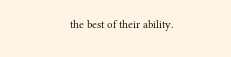the best of their ability.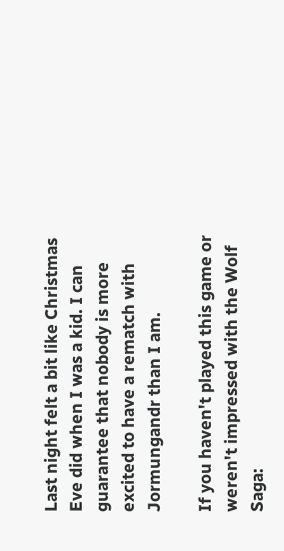Last night felt a bit like Christmas Eve did when I was a kid. I can guarantee that nobody is more excited to have a rematch with Jormungandr than I am.

If you haven't played this game or weren't impressed with the Wolf Saga: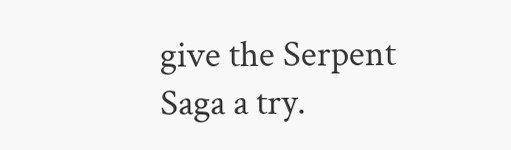give the Serpent Saga a try.